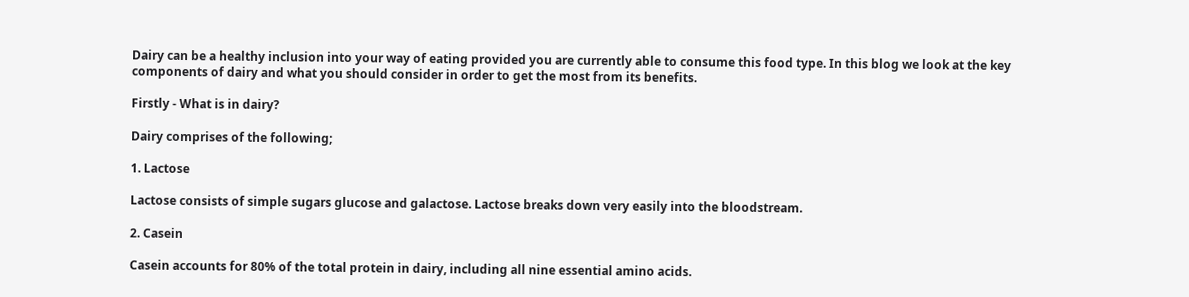Dairy can be a healthy inclusion into your way of eating provided you are currently able to consume this food type. In this blog we look at the key components of dairy and what you should consider in order to get the most from its benefits.

Firstly - What is in dairy?

Dairy comprises of the following;

1. Lactose

Lactose consists of simple sugars glucose and galactose. Lactose breaks down very easily into the bloodstream.

2. Casein

Casein accounts for 80% of the total protein in dairy, including all nine essential amino acids.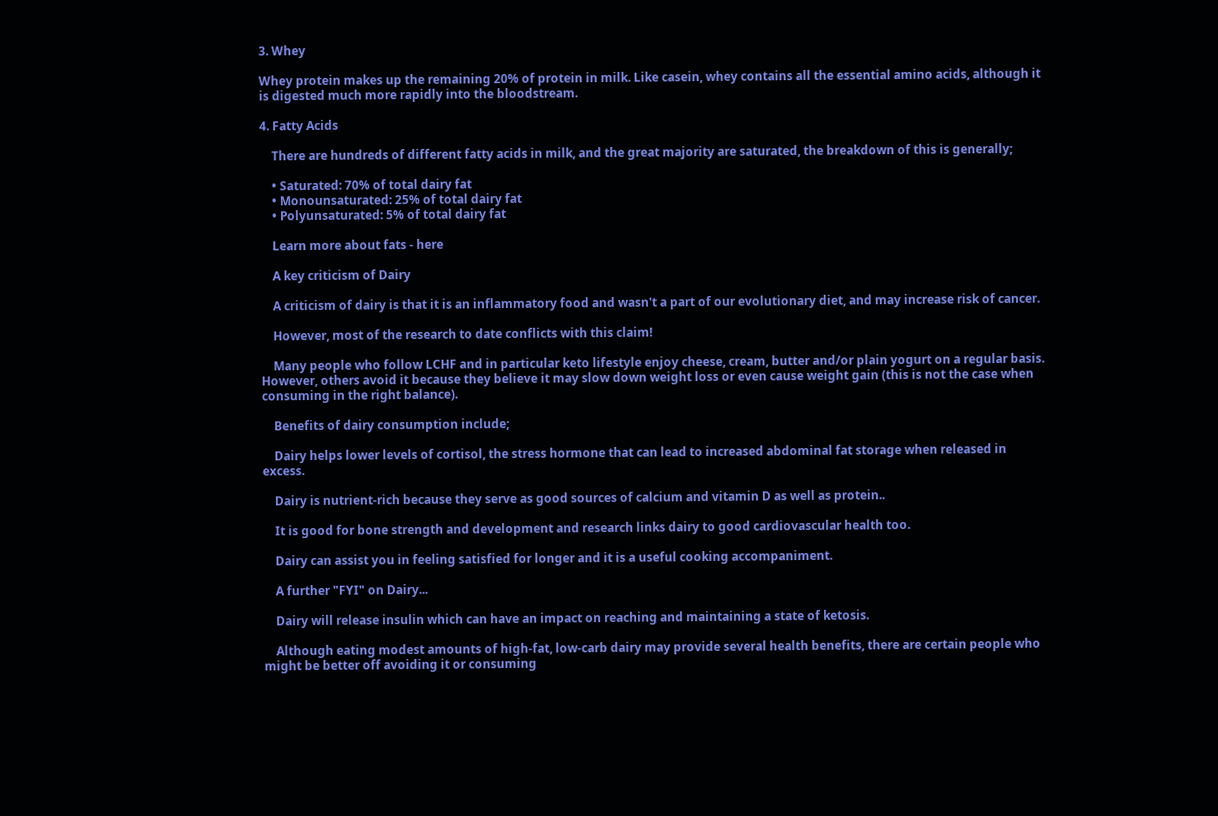3. Whey

Whey protein makes up the remaining 20% of protein in milk. Like casein, whey contains all the essential amino acids, although it is digested much more rapidly into the bloodstream.

4. Fatty Acids

    There are hundreds of different fatty acids in milk, and the great majority are saturated, the breakdown of this is generally;

    • Saturated: 70% of total dairy fat
    • Monounsaturated: 25% of total dairy fat
    • Polyunsaturated: 5% of total dairy fat

    Learn more about fats - here

    A key criticism of Dairy

    A criticism of dairy is that it is an inflammatory food and wasn't a part of our evolutionary diet, and may increase risk of cancer.

    However, most of the research to date conflicts with this claim!

    Many people who follow LCHF and in particular keto lifestyle enjoy cheese, cream, butter and/or plain yogurt on a regular basis. However, others avoid it because they believe it may slow down weight loss or even cause weight gain (this is not the case when consuming in the right balance).

    Benefits of dairy consumption include;

    Dairy helps lower levels of cortisol, the stress hormone that can lead to increased abdominal fat storage when released in excess.

    Dairy is nutrient-rich because they serve as good sources of calcium and vitamin D as well as protein..

    It is good for bone strength and development and research links dairy to good cardiovascular health too.

    Dairy can assist you in feeling satisfied for longer and it is a useful cooking accompaniment.

    A further "FYI" on Dairy...

    Dairy will release insulin which can have an impact on reaching and maintaining a state of ketosis.

    Although eating modest amounts of high-fat, low-carb dairy may provide several health benefits, there are certain people who might be better off avoiding it or consuming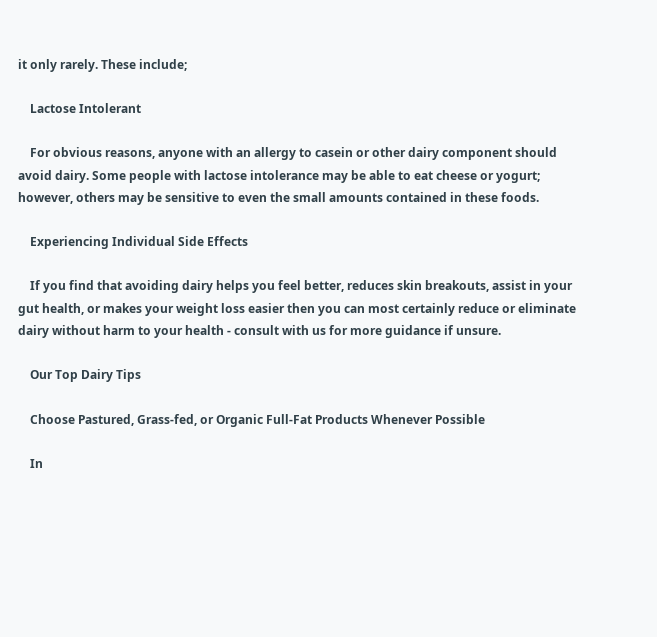it only rarely. These include;

    Lactose Intolerant

    For obvious reasons, anyone with an allergy to casein or other dairy component should avoid dairy. Some people with lactose intolerance may be able to eat cheese or yogurt; however, others may be sensitive to even the small amounts contained in these foods.

    Experiencing Individual Side Effects

    If you find that avoiding dairy helps you feel better, reduces skin breakouts, assist in your gut health, or makes your weight loss easier then you can most certainly reduce or eliminate dairy without harm to your health - consult with us for more guidance if unsure.

    Our Top Dairy Tips

    Choose Pastured, Grass-fed, or Organic Full-Fat Products Whenever Possible

    In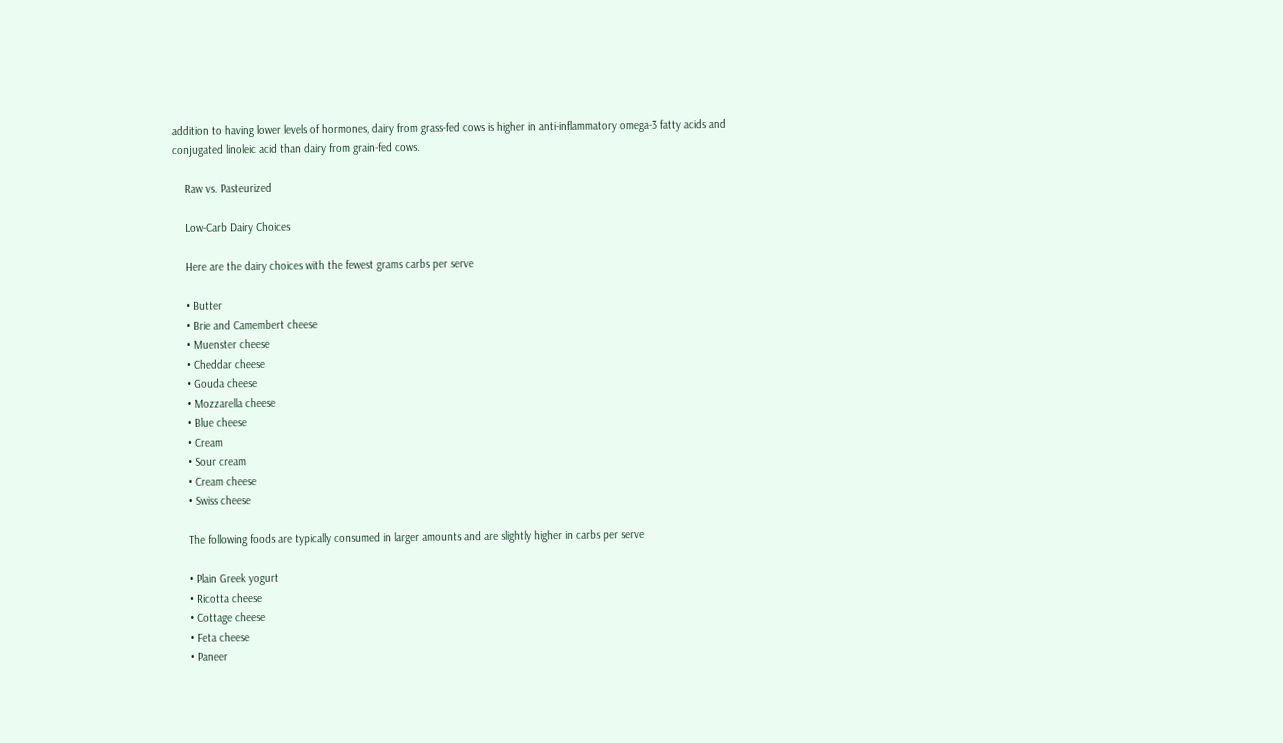addition to having lower levels of hormones, dairy from grass-fed cows is higher in anti-inflammatory omega-3 fatty acids and conjugated linoleic acid than dairy from grain-fed cows.

    Raw vs. Pasteurized

    Low-Carb Dairy Choices

    Here are the dairy choices with the fewest grams carbs per serve

    • Butter
    • Brie and Camembert cheese
    • Muenster cheese
    • Cheddar cheese
    • Gouda cheese
    • Mozzarella cheese
    • Blue cheese
    • Cream
    • Sour cream
    • Cream cheese
    • Swiss cheese

    The following foods are typically consumed in larger amounts and are slightly higher in carbs per serve

    • Plain Greek yogurt
    • Ricotta cheese
    • Cottage cheese
    • Feta cheese
    • Paneer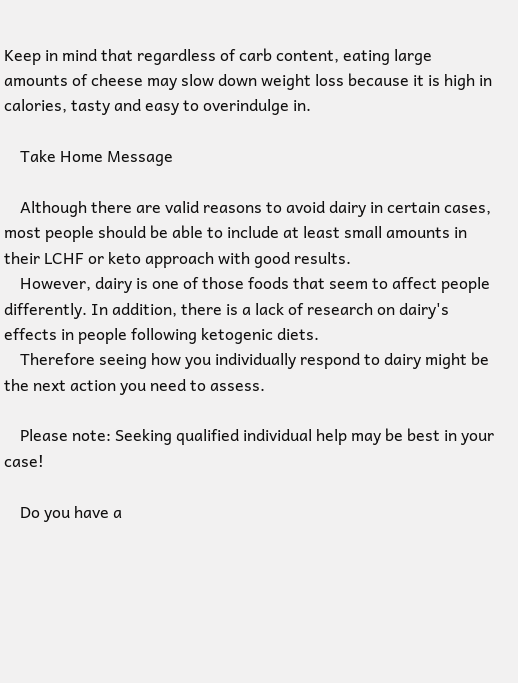Keep in mind that regardless of carb content, eating large amounts of cheese may slow down weight loss because it is high in calories, tasty and easy to overindulge in.

    Take Home Message

    Although there are valid reasons to avoid dairy in certain cases, most people should be able to include at least small amounts in their LCHF or keto approach with good results.
    However, dairy is one of those foods that seem to affect people differently. In addition, there is a lack of research on dairy's effects in people following ketogenic diets.
    Therefore seeing how you individually respond to dairy might be the next action you need to assess.

    Please note: Seeking qualified individual help may be best in your case!

    Do you have a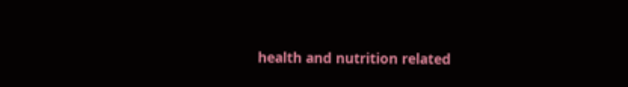health and nutrition related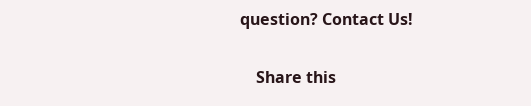question? Contact Us!

    Share this